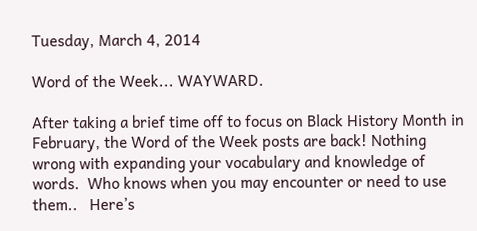Tuesday, March 4, 2014

Word of the Week... WAYWARD.

After taking a brief time off to focus on Black History Month in February, the Word of the Week posts are back! Nothing wrong with expanding your vocabulary and knowledge of words.  Who knows when you may encounter or need to use them..   Here’s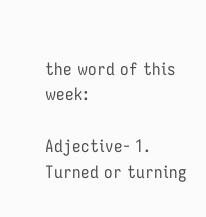the word of this week:

Adjective- 1. Turned or turning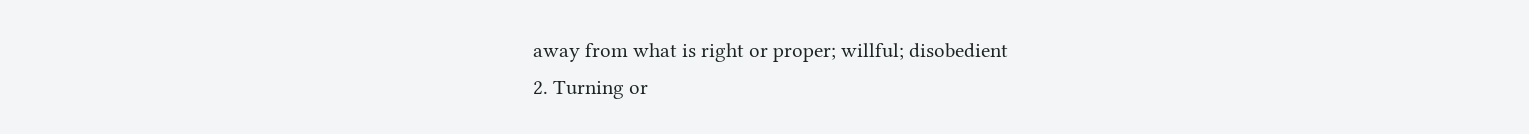away from what is right or proper; willful; disobedient
2. Turning or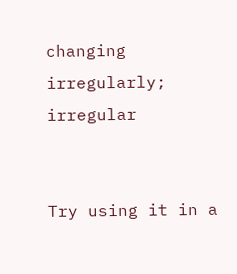changing irregularly; irregular


Try using it in a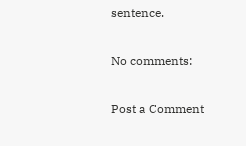sentence.

No comments:

Post a Comment